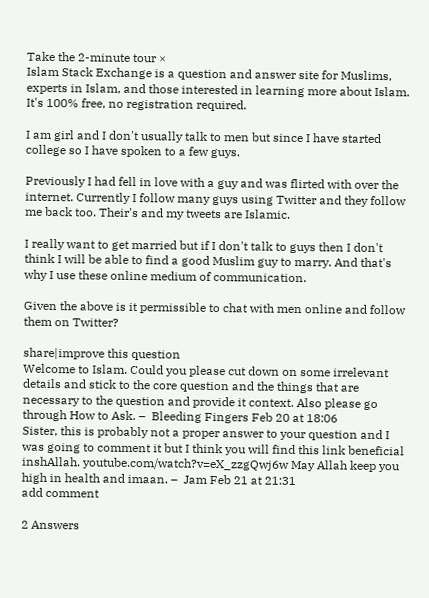Take the 2-minute tour ×
Islam Stack Exchange is a question and answer site for Muslims, experts in Islam, and those interested in learning more about Islam. It's 100% free, no registration required.

I am girl and I don't usually talk to men but since I have started college so I have spoken to a few guys.

Previously I had fell in love with a guy and was flirted with over the internet. Currently I follow many guys using Twitter and they follow me back too. Their's and my tweets are Islamic.

I really want to get married but if I don't talk to guys then I don't think I will be able to find a good Muslim guy to marry. And that's why I use these online medium of communication.

Given the above is it permissible to chat with men online and follow them on Twitter?

share|improve this question
Welcome to Islam. Could you please cut down on some irrelevant details and stick to the core question and the things that are necessary to the question and provide it context. Also please go through How to Ask. –  Bleeding Fingers Feb 20 at 18:06
Sister, this is probably not a proper answer to your question and I was going to comment it but I think you will find this link beneficial inshAllah. youtube.com/watch?v=eX_zzgQwj6w May Allah keep you high in health and imaan. –  Jam Feb 21 at 21:31
add comment

2 Answers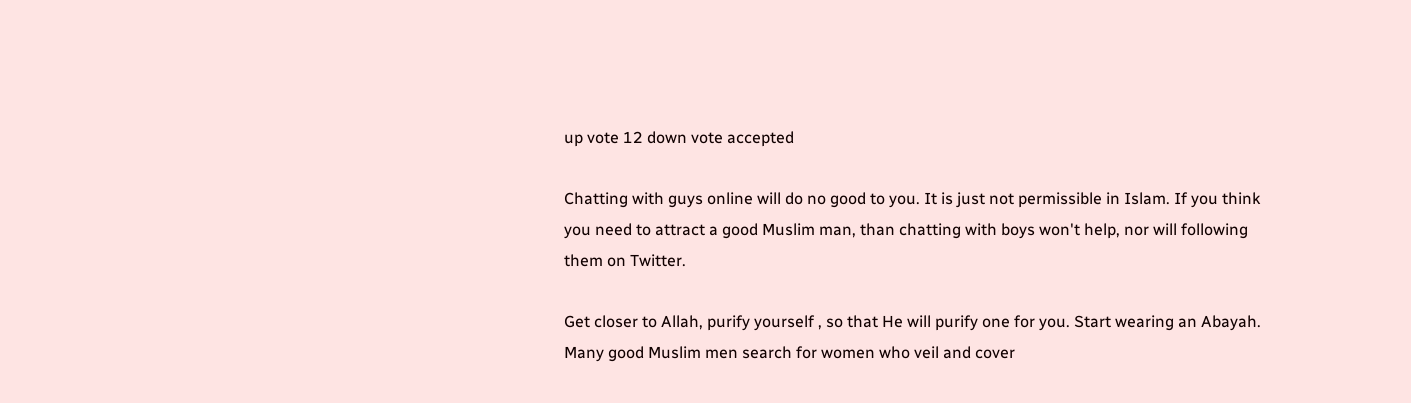up vote 12 down vote accepted

Chatting with guys online will do no good to you. It is just not permissible in Islam. If you think you need to attract a good Muslim man, than chatting with boys won't help, nor will following them on Twitter.

Get closer to Allah, purify yourself , so that He will purify one for you. Start wearing an Abayah. Many good Muslim men search for women who veil and cover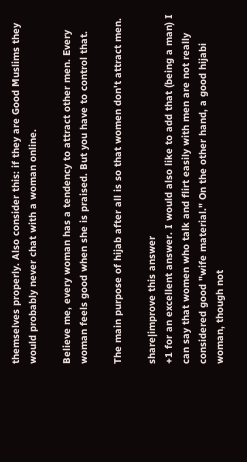themselves properly. Also consider this: if they are Good Muslims they would probably never chat with a woman online.

Believe me, every woman has a tendency to attract other men. Every woman feels good when she is praised. But you have to control that.

The main purpose of hijab after all is so that women don't attract men.

share|improve this answer
+1 for an excellent answer. I would also like to add that (being a man) I can say that women who talk and flirt easily with men are not really considered good "wife material." On the other hand, a good hijabi woman, though not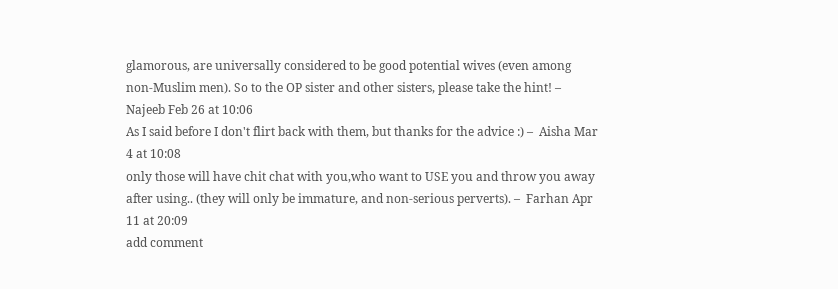glamorous, are universally considered to be good potential wives (even among non-Muslim men). So to the OP sister and other sisters, please take the hint! –  Najeeb Feb 26 at 10:06
As I said before I don't flirt back with them, but thanks for the advice :) –  Aisha Mar 4 at 10:08
only those will have chit chat with you,who want to USE you and throw you away after using.. (they will only be immature, and non-serious perverts). –  Farhan Apr 11 at 20:09
add comment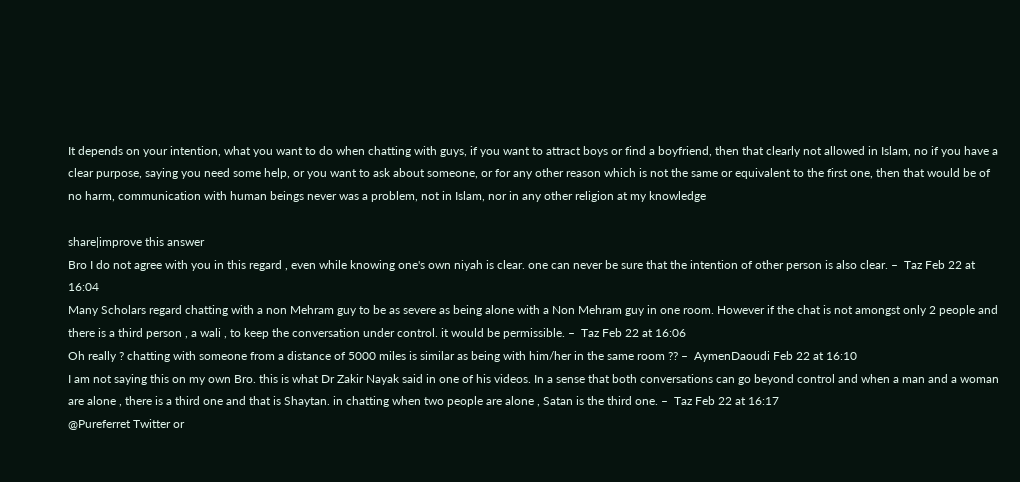It depends on your intention, what you want to do when chatting with guys, if you want to attract boys or find a boyfriend, then that clearly not allowed in Islam, no if you have a clear purpose, saying you need some help, or you want to ask about someone, or for any other reason which is not the same or equivalent to the first one, then that would be of no harm, communication with human beings never was a problem, not in Islam, nor in any other religion at my knowledge

share|improve this answer
Bro I do not agree with you in this regard , even while knowing one's own niyah is clear. one can never be sure that the intention of other person is also clear. –  Taz Feb 22 at 16:04
Many Scholars regard chatting with a non Mehram guy to be as severe as being alone with a Non Mehram guy in one room. However if the chat is not amongst only 2 people and there is a third person , a wali , to keep the conversation under control. it would be permissible. –  Taz Feb 22 at 16:06
Oh really ? chatting with someone from a distance of 5000 miles is similar as being with him/her in the same room ?? –  AymenDaoudi Feb 22 at 16:10
I am not saying this on my own Bro. this is what Dr Zakir Nayak said in one of his videos. In a sense that both conversations can go beyond control and when a man and a woman are alone , there is a third one and that is Shaytan. in chatting when two people are alone , Satan is the third one. –  Taz Feb 22 at 16:17
@Pureferret Twitter or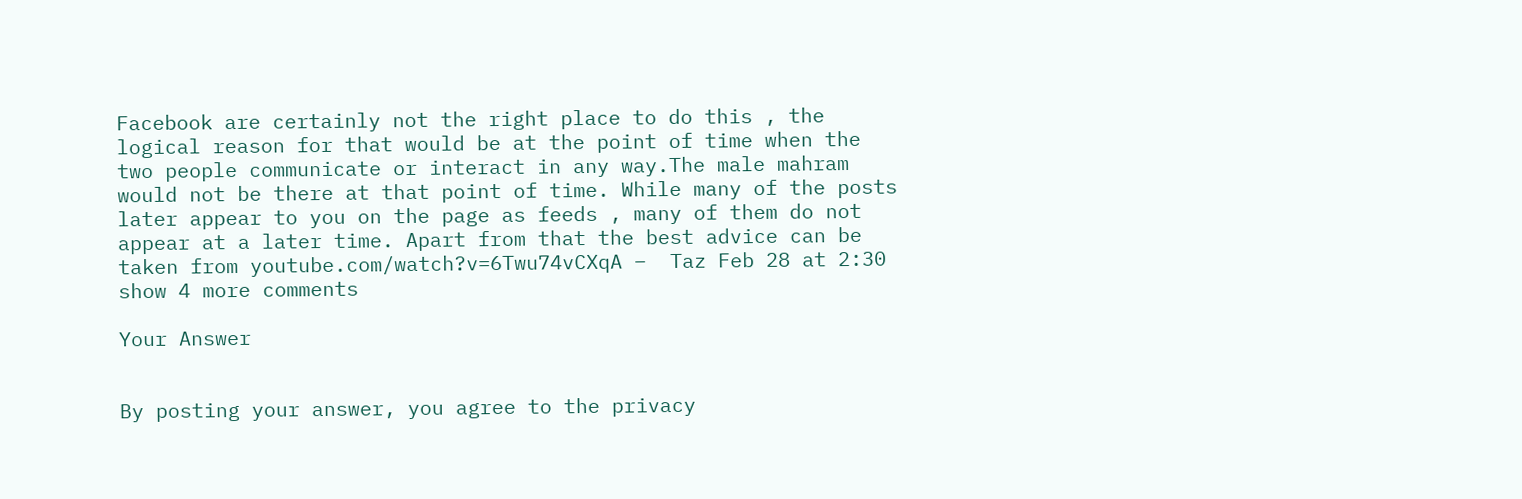Facebook are certainly not the right place to do this , the logical reason for that would be at the point of time when the two people communicate or interact in any way.The male mahram would not be there at that point of time. While many of the posts later appear to you on the page as feeds , many of them do not appear at a later time. Apart from that the best advice can be taken from youtube.com/watch?v=6Twu74vCXqA –  Taz Feb 28 at 2:30
show 4 more comments

Your Answer


By posting your answer, you agree to the privacy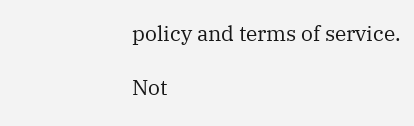policy and terms of service.

Not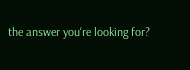the answer you're looking for?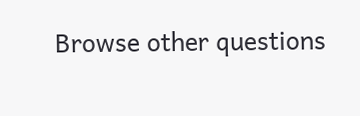Browse other questions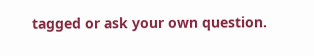tagged or ask your own question.